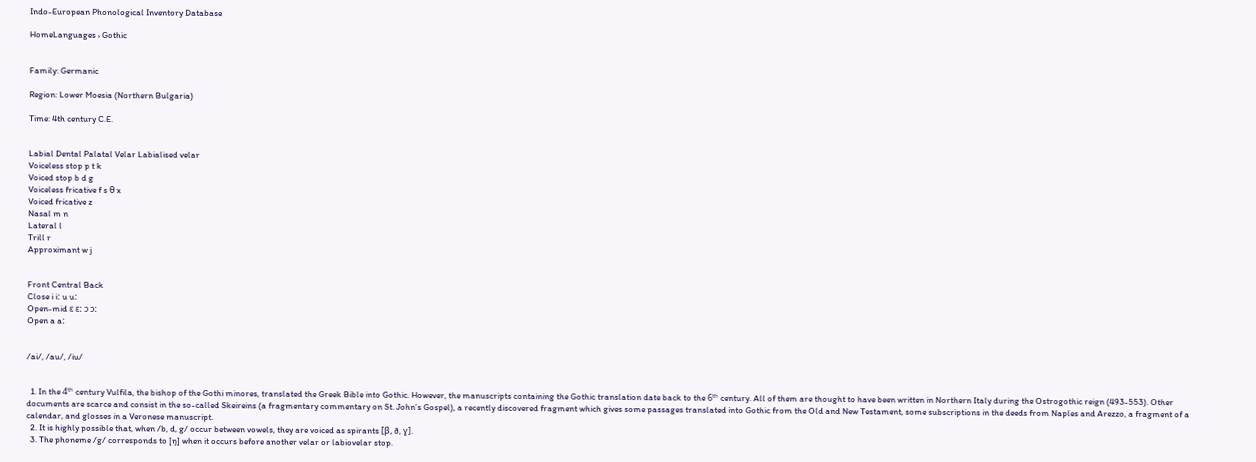Indo-European Phonological Inventory Database

HomeLanguages › Gothic


Family: Germanic

Region: Lower Moesia (Northern Bulgaria)

Time: 4th century C.E.


Labial Dental Palatal Velar Labialised velar
Voiceless stop p t k
Voiced stop b d g
Voiceless fricative f s θ x
Voiced fricative z
Nasal m n
Lateral l
Trill r
Approximant w j


Front Central Back
Close i iː u uː
Open-mid ɛ ɛː ɔ ɔː
Open a aː


/ai/, /au/, /iu/


  1. In the 4ᵗʰ century Vulfila, the bishop of the Gothi minores, translated the Greek Bible into Gothic. However, the manuscripts containing the Gothic translation date back to the 6ᵗʰ century. All of them are thought to have been written in Northern Italy during the Ostrogothic reign (493-553). Other documents are scarce and consist in the so-called Skeireins (a fragmentary commentary on St. John’s Gospel), a recently discovered fragment which gives some passages translated into Gothic from the Old and New Testament, some subscriptions in the deeds from Naples and Arezzo, a fragment of a calendar, and glosses in a Veronese manuscript.
  2. It is highly possible that, when /b, d, g/ occur between vowels, they are voiced as spirants [β, ð, ɣ].
  3. The phoneme /g/ corresponds to [ŋ] when it occurs before another velar or labiovelar stop.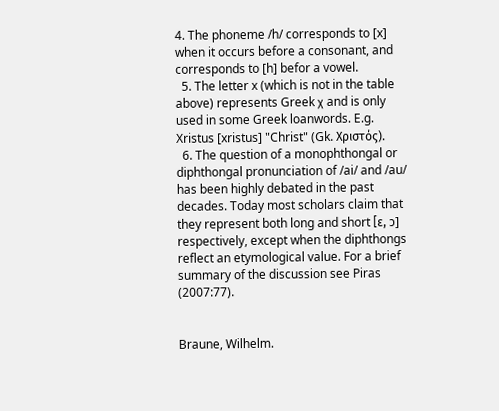4. The phoneme /h/ corresponds to [x] when it occurs before a consonant, and corresponds to [h] befor a vowel.
  5. The letter x (which is not in the table above) represents Greek χ and is only used in some Greek loanwords. E.g. Xristus [xristus] "Christ" (Gk. Χριστός).
  6. The question of a monophthongal or diphthongal pronunciation of /ai/ and /au/ has been highly debated in the past decades. Today most scholars claim that they represent both long and short [ε, ɔ] respectively, except when the diphthongs reflect an etymological value. For a brief summary of the discussion see Piras (2007:77).


Braune, Wilhelm.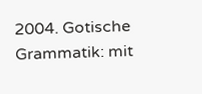2004. Gotische Grammatik: mit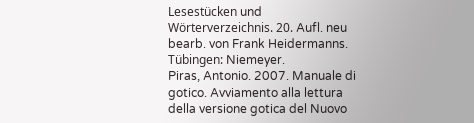Lesestücken und Wörterverzeichnis. 20. Aufl. neu bearb. von Frank Heidermanns. Tübingen: Niemeyer.
Piras, Antonio. 2007. Manuale di gotico. Avviamento alla lettura della versione gotica del Nuovo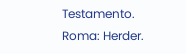Testamento. Roma: Herder.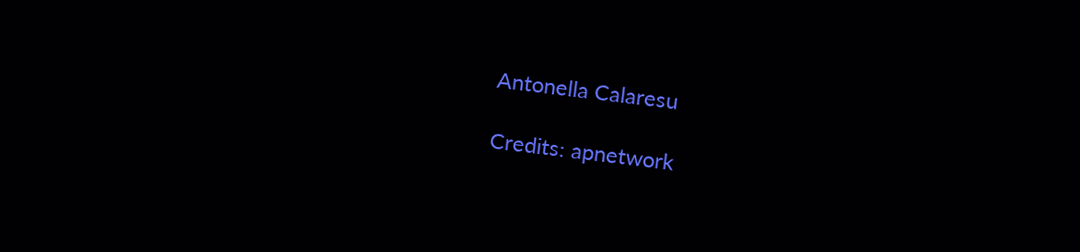Antonella Calaresu

Credits: apnetwork